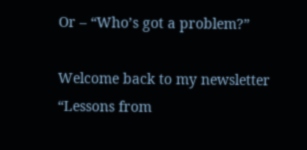Or – “Who’s got a problem?”

Welcome back to my newsletter “Lessons from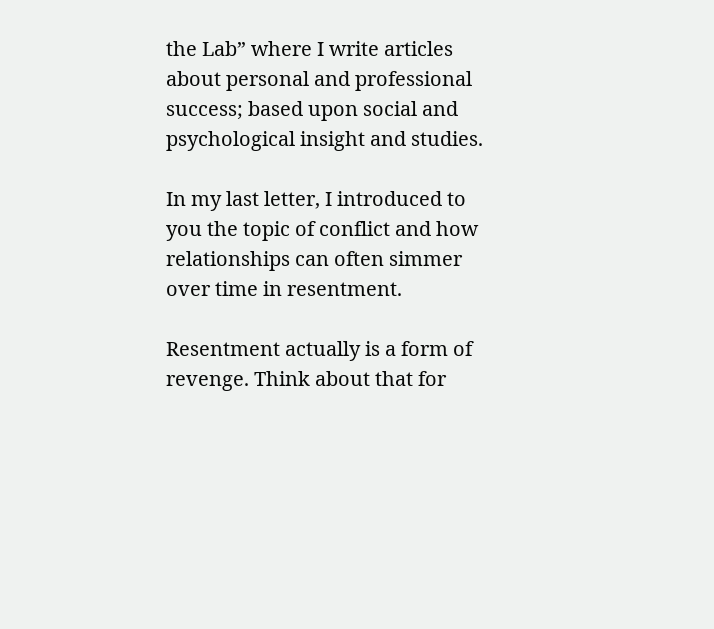the Lab” where I write articles about personal and professional success; based upon social and psychological insight and studies.

In my last letter, I introduced to you the topic of conflict and how relationships can often simmer over time in resentment.

Resentment actually is a form of revenge. Think about that for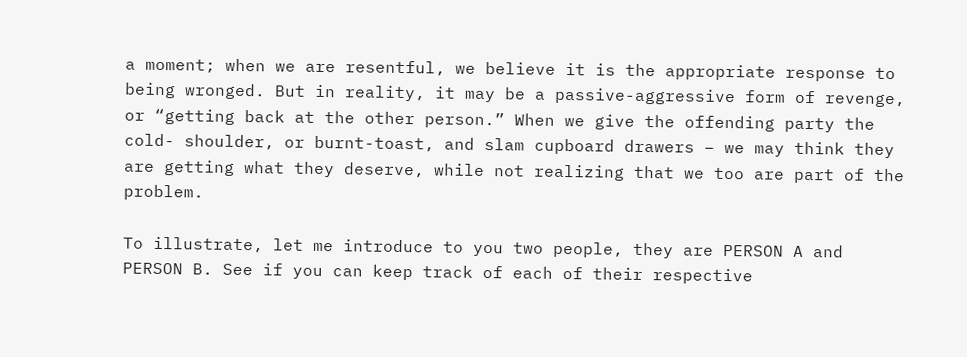a moment; when we are resentful, we believe it is the appropriate response to being wronged. But in reality, it may be a passive-aggressive form of revenge, or “getting back at the other person.” When we give the offending party the cold- shoulder, or burnt-toast, and slam cupboard drawers – we may think they are getting what they deserve, while not realizing that we too are part of the problem.

To illustrate, let me introduce to you two people, they are PERSON A and PERSON B. See if you can keep track of each of their respective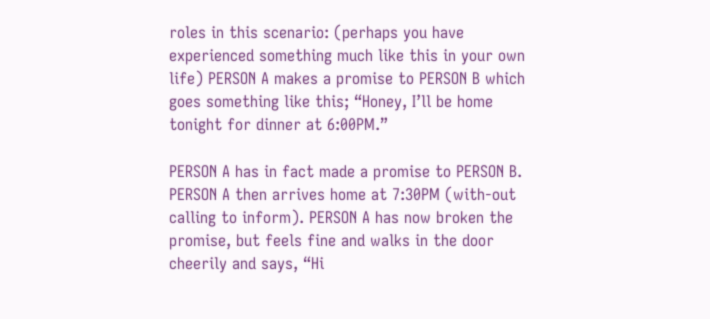roles in this scenario: (perhaps you have experienced something much like this in your own life) PERSON A makes a promise to PERSON B which goes something like this; “Honey, I’ll be home tonight for dinner at 6:00PM.”

PERSON A has in fact made a promise to PERSON B. PERSON A then arrives home at 7:30PM (with-out calling to inform). PERSON A has now broken the promise, but feels fine and walks in the door cheerily and says, “Hi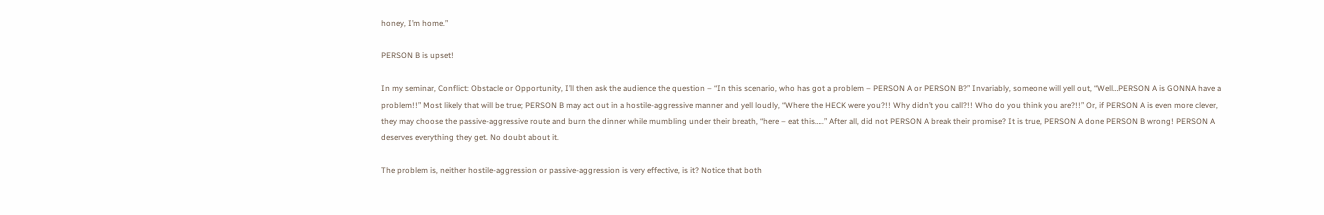honey, I’m home.”

PERSON B is upset!

In my seminar, Conflict: Obstacle or Opportunity, I’ll then ask the audience the question – “In this scenario, who has got a problem – PERSON A or PERSON B?” Invariably, someone will yell out, “Well…PERSON A is GONNA have a problem!!” Most likely that will be true; PERSON B may act out in a hostile-aggressive manner and yell loudly, “Where the HECK were you?!! Why didn’t you call?!! Who do you think you are?!!” Or, if PERSON A is even more clever, they may choose the passive-aggressive route and burn the dinner while mumbling under their breath, “here – eat this…..” After all, did not PERSON A break their promise? It is true, PERSON A done PERSON B wrong! PERSON A deserves everything they get. No doubt about it.

The problem is, neither hostile-aggression or passive-aggression is very effective, is it? Notice that both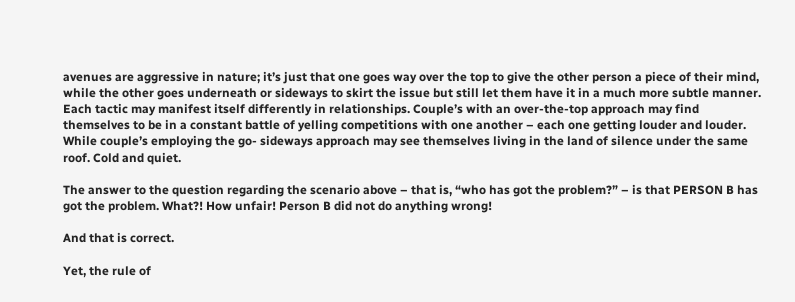avenues are aggressive in nature; it’s just that one goes way over the top to give the other person a piece of their mind, while the other goes underneath or sideways to skirt the issue but still let them have it in a much more subtle manner. Each tactic may manifest itself differently in relationships. Couple’s with an over-the-top approach may find themselves to be in a constant battle of yelling competitions with one another – each one getting louder and louder. While couple’s employing the go- sideways approach may see themselves living in the land of silence under the same roof. Cold and quiet.

The answer to the question regarding the scenario above – that is, “who has got the problem?” – is that PERSON B has got the problem. What?! How unfair! Person B did not do anything wrong!

And that is correct.

Yet, the rule of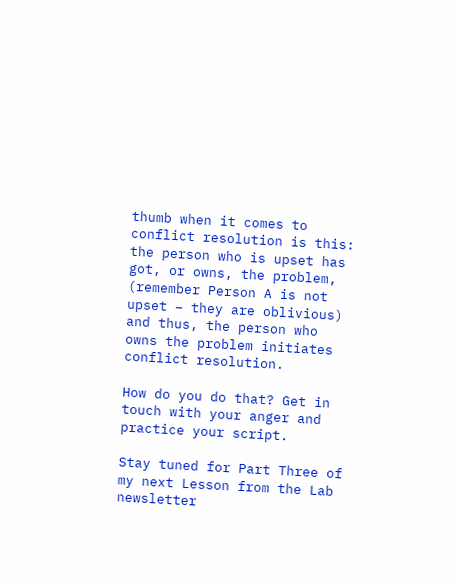thumb when it comes to conflict resolution is this: the person who is upset has got, or owns, the problem, (remember Person A is not upset – they are oblivious) and thus, the person who owns the problem initiates conflict resolution.

How do you do that? Get in touch with your anger and practice your script.

Stay tuned for Part Three of my next Lesson from the Lab newsletter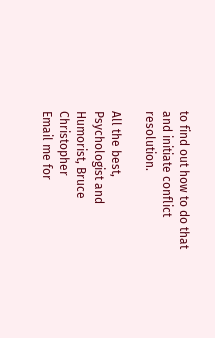to find out how to do that and initiate conflict resolution.

All the best,
Psychologist and Humorist, Bruce Christopher
Email me for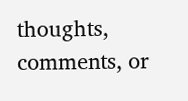thoughts, comments, or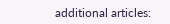additional articles: